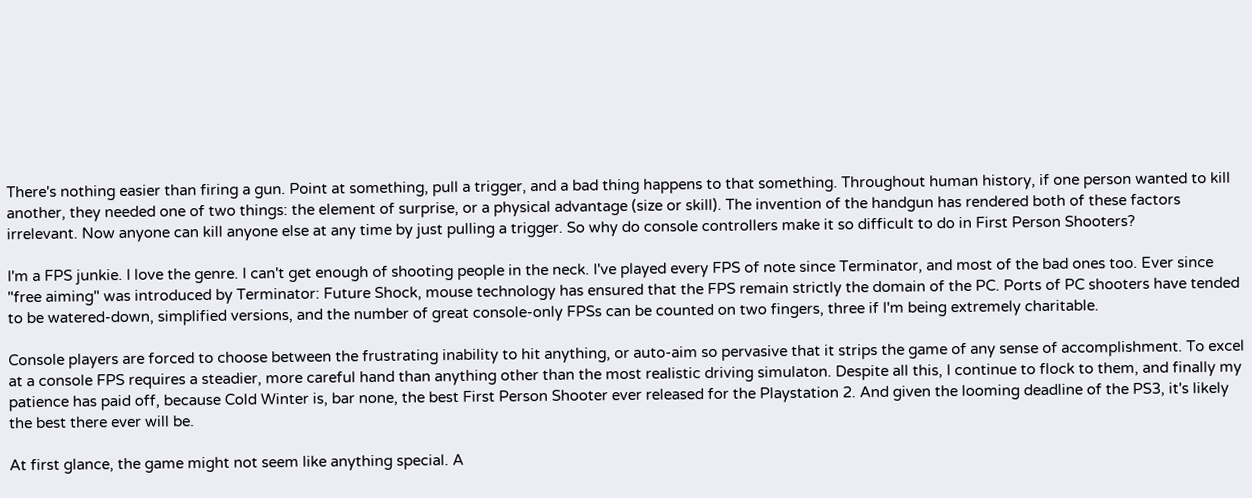There's nothing easier than firing a gun. Point at something, pull a trigger, and a bad thing happens to that something. Throughout human history, if one person wanted to kill another, they needed one of two things: the element of surprise, or a physical advantage (size or skill). The invention of the handgun has rendered both of these factors irrelevant. Now anyone can kill anyone else at any time by just pulling a trigger. So why do console controllers make it so difficult to do in First Person Shooters?

I'm a FPS junkie. I love the genre. I can't get enough of shooting people in the neck. I've played every FPS of note since Terminator, and most of the bad ones too. Ever since "free aiming" was introduced by Terminator: Future Shock, mouse technology has ensured that the FPS remain strictly the domain of the PC. Ports of PC shooters have tended to be watered-down, simplified versions, and the number of great console-only FPSs can be counted on two fingers, three if I'm being extremely charitable.

Console players are forced to choose between the frustrating inability to hit anything, or auto-aim so pervasive that it strips the game of any sense of accomplishment. To excel at a console FPS requires a steadier, more careful hand than anything other than the most realistic driving simulaton. Despite all this, I continue to flock to them, and finally my patience has paid off, because Cold Winter is, bar none, the best First Person Shooter ever released for the Playstation 2. And given the looming deadline of the PS3, it's likely the best there ever will be.

At first glance, the game might not seem like anything special. A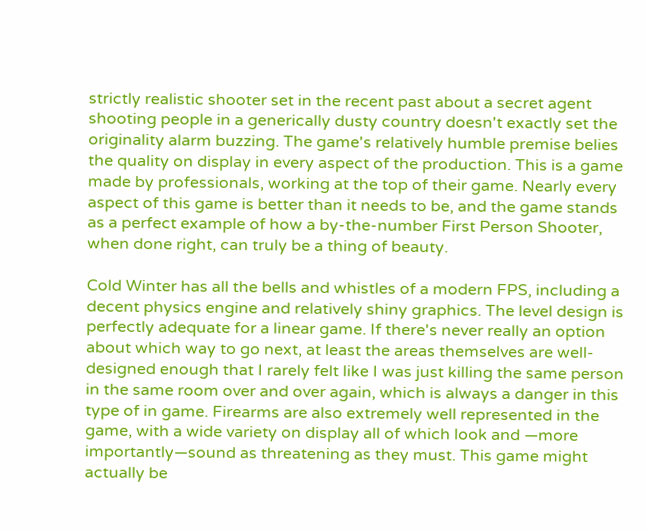strictly realistic shooter set in the recent past about a secret agent shooting people in a generically dusty country doesn't exactly set the originality alarm buzzing. The game's relatively humble premise belies the quality on display in every aspect of the production. This is a game made by professionals, working at the top of their game. Nearly every aspect of this game is better than it needs to be, and the game stands as a perfect example of how a by-the-number First Person Shooter, when done right, can truly be a thing of beauty.

Cold Winter has all the bells and whistles of a modern FPS, including a decent physics engine and relatively shiny graphics. The level design is perfectly adequate for a linear game. If there's never really an option about which way to go next, at least the areas themselves are well-designed enough that I rarely felt like I was just killing the same person in the same room over and over again, which is always a danger in this type of in game. Firearms are also extremely well represented in the game, with a wide variety on display all of which look and —more importantly—sound as threatening as they must. This game might actually be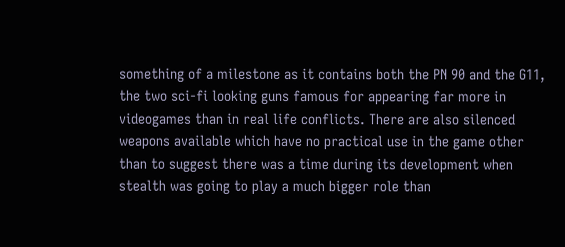something of a milestone as it contains both the PN 90 and the G11, the two sci-fi looking guns famous for appearing far more in videogames than in real life conflicts. There are also silenced weapons available which have no practical use in the game other than to suggest there was a time during its development when stealth was going to play a much bigger role than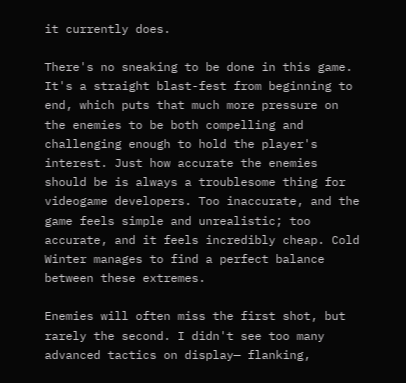it currently does.

There's no sneaking to be done in this game. It's a straight blast-fest from beginning to end, which puts that much more pressure on the enemies to be both compelling and challenging enough to hold the player's interest. Just how accurate the enemies should be is always a troublesome thing for videogame developers. Too inaccurate, and the game feels simple and unrealistic; too accurate, and it feels incredibly cheap. Cold Winter manages to find a perfect balance between these extremes.

Enemies will often miss the first shot, but rarely the second. I didn't see too many advanced tactics on display— flanking,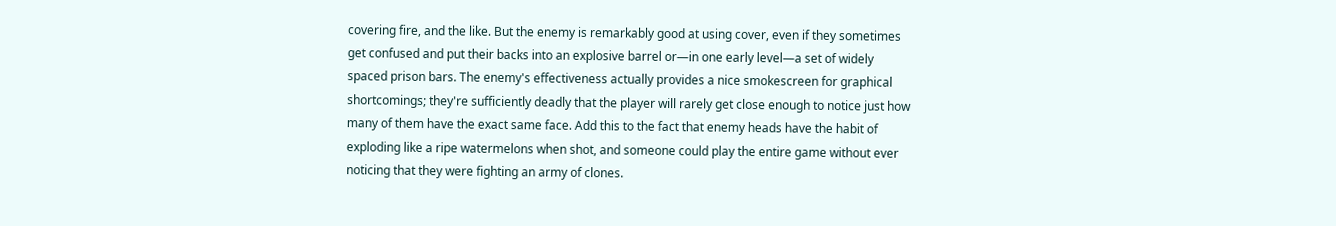covering fire, and the like. But the enemy is remarkably good at using cover, even if they sometimes get confused and put their backs into an explosive barrel or—in one early level—a set of widely spaced prison bars. The enemy's effectiveness actually provides a nice smokescreen for graphical shortcomings; they're sufficiently deadly that the player will rarely get close enough to notice just how many of them have the exact same face. Add this to the fact that enemy heads have the habit of exploding like a ripe watermelons when shot, and someone could play the entire game without ever noticing that they were fighting an army of clones.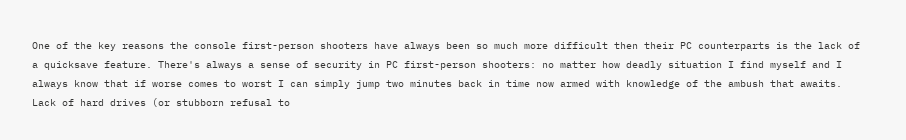One of the key reasons the console first-person shooters have always been so much more difficult then their PC counterparts is the lack of a quicksave feature. There's always a sense of security in PC first-person shooters: no matter how deadly situation I find myself and I always know that if worse comes to worst I can simply jump two minutes back in time now armed with knowledge of the ambush that awaits. Lack of hard drives (or stubborn refusal to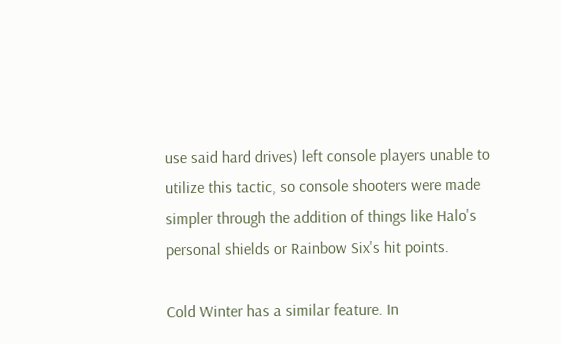use said hard drives) left console players unable to utilize this tactic, so console shooters were made simpler through the addition of things like Halo's personal shields or Rainbow Six's hit points.

Cold Winter has a similar feature. In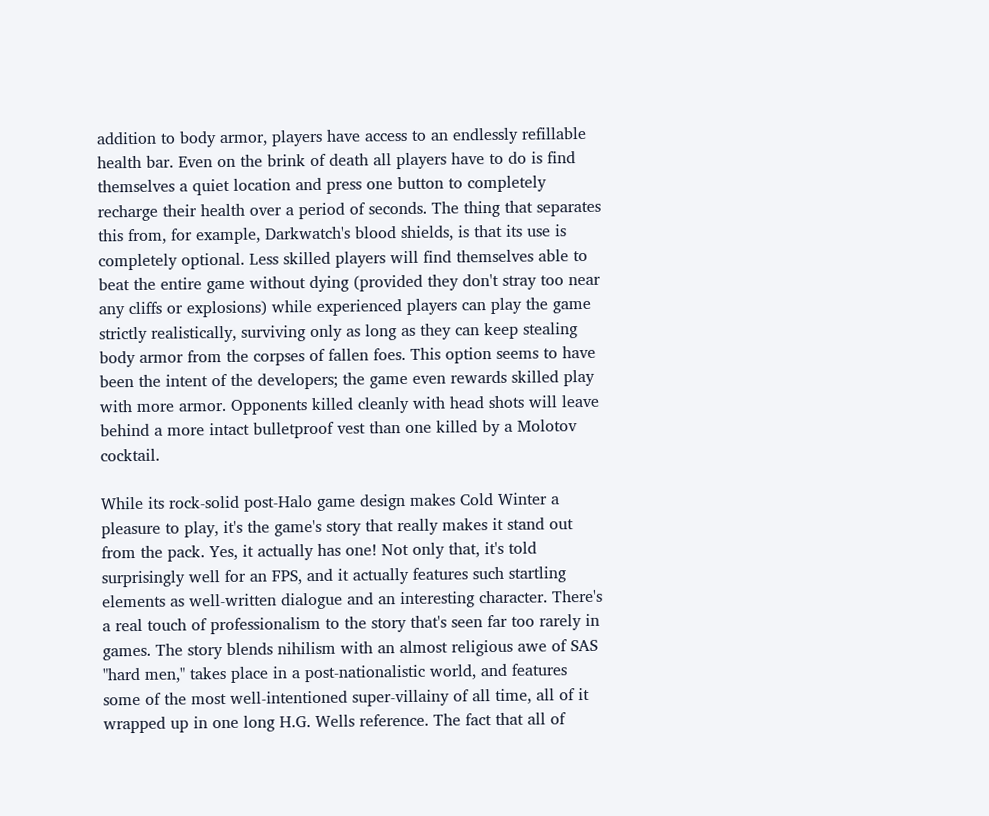addition to body armor, players have access to an endlessly refillable health bar. Even on the brink of death all players have to do is find themselves a quiet location and press one button to completely recharge their health over a period of seconds. The thing that separates this from, for example, Darkwatch's blood shields, is that its use is completely optional. Less skilled players will find themselves able to beat the entire game without dying (provided they don't stray too near any cliffs or explosions) while experienced players can play the game strictly realistically, surviving only as long as they can keep stealing body armor from the corpses of fallen foes. This option seems to have been the intent of the developers; the game even rewards skilled play with more armor. Opponents killed cleanly with head shots will leave behind a more intact bulletproof vest than one killed by a Molotov cocktail.

While its rock-solid post-Halo game design makes Cold Winter a pleasure to play, it's the game's story that really makes it stand out from the pack. Yes, it actually has one! Not only that, it's told surprisingly well for an FPS, and it actually features such startling elements as well-written dialogue and an interesting character. There's a real touch of professionalism to the story that's seen far too rarely in games. The story blends nihilism with an almost religious awe of SAS "hard men," takes place in a post-nationalistic world, and features some of the most well-intentioned super-villainy of all time, all of it wrapped up in one long H.G. Wells reference. The fact that all of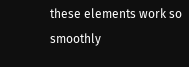these elements work so smoothly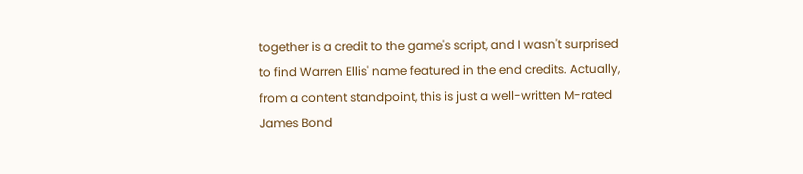together is a credit to the game's script, and I wasn't surprised to find Warren Ellis' name featured in the end credits. Actually, from a content standpoint, this is just a well-written M-rated James Bond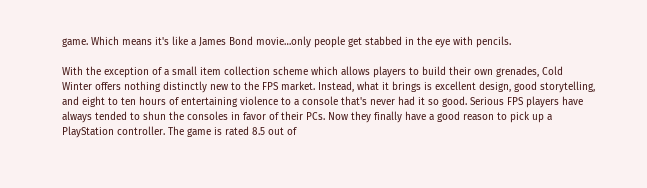game. Which means it's like a James Bond movie…only people get stabbed in the eye with pencils.

With the exception of a small item collection scheme which allows players to build their own grenades, Cold Winter offers nothing distinctly new to the FPS market. Instead, what it brings is excellent design, good storytelling, and eight to ten hours of entertaining violence to a console that's never had it so good. Serious FPS players have always tended to shun the consoles in favor of their PCs. Now they finally have a good reason to pick up a PlayStation controller. The game is rated 8.5 out of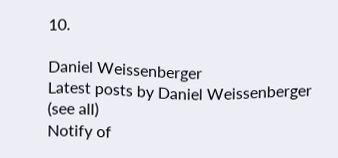10.

Daniel Weissenberger
Latest posts by Daniel Weissenberger (see all)
Notify of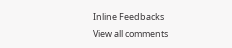Inline Feedbacks
View all comments